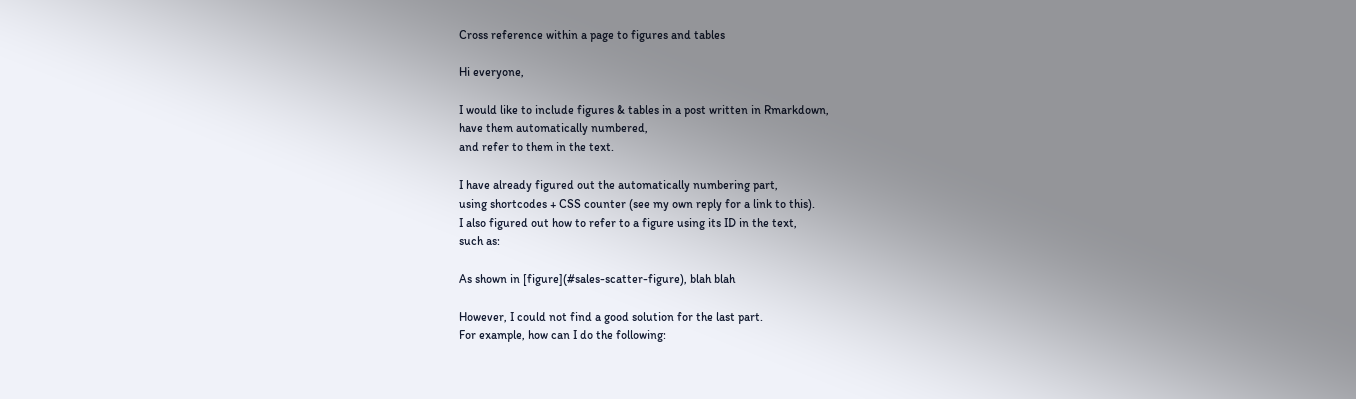Cross reference within a page to figures and tables

Hi everyone,

I would like to include figures & tables in a post written in Rmarkdown,
have them automatically numbered,
and refer to them in the text.

I have already figured out the automatically numbering part,
using shortcodes + CSS counter (see my own reply for a link to this).
I also figured out how to refer to a figure using its ID in the text,
such as:

As shown in [figure](#sales-scatter-figure), blah blah

However, I could not find a good solution for the last part.
For example, how can I do the following: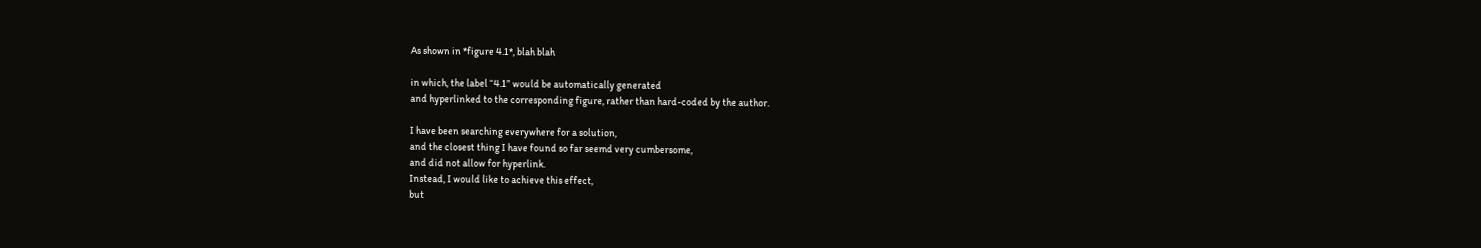As shown in *figure 4.1*, blah blah

in which, the label “4.1” would be automatically generated
and hyperlinked to the corresponding figure, rather than hard-coded by the author.

I have been searching everywhere for a solution,
and the closest thing I have found so far seemd very cumbersome,
and did not allow for hyperlink.
Instead, I would like to achieve this effect,
but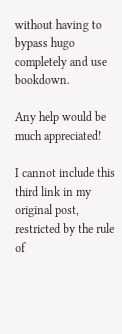without having to bypass hugo completely and use bookdown.

Any help would be much appreciated!

I cannot include this third link in my original post,
restricted by the rule of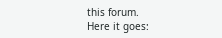this forum.
Here it goes: